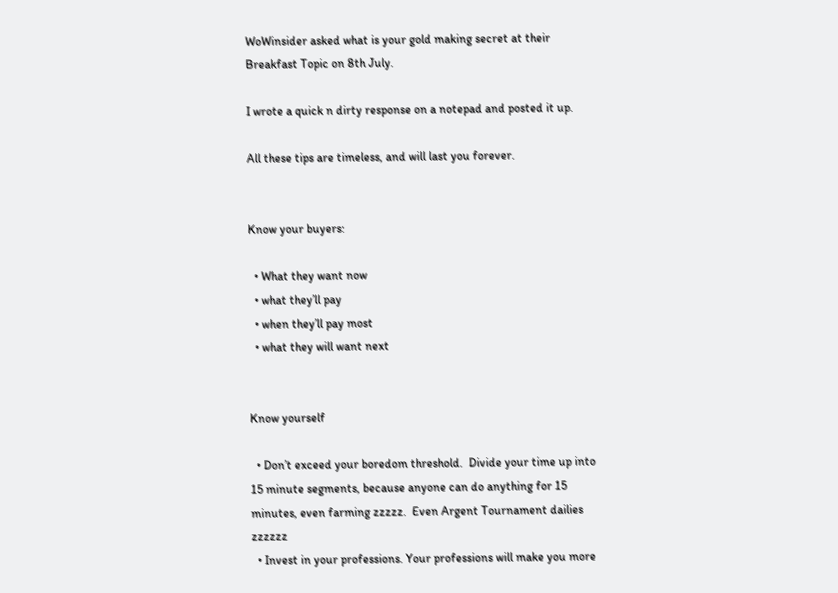WoWinsider asked what is your gold making secret at their Breakfast Topic on 8th July.

I wrote a quick n dirty response on a notepad and posted it up.

All these tips are timeless, and will last you forever.


Know your buyers:

  • What they want now
  • what they’ll pay
  • when they’ll pay most
  • what they will want next


Know yourself

  • Don’t exceed your boredom threshold.  Divide your time up into 15 minute segments, because anyone can do anything for 15 minutes, even farming zzzzz.  Even Argent Tournament dailies zzzzzz
  • Invest in your professions. Your professions will make you more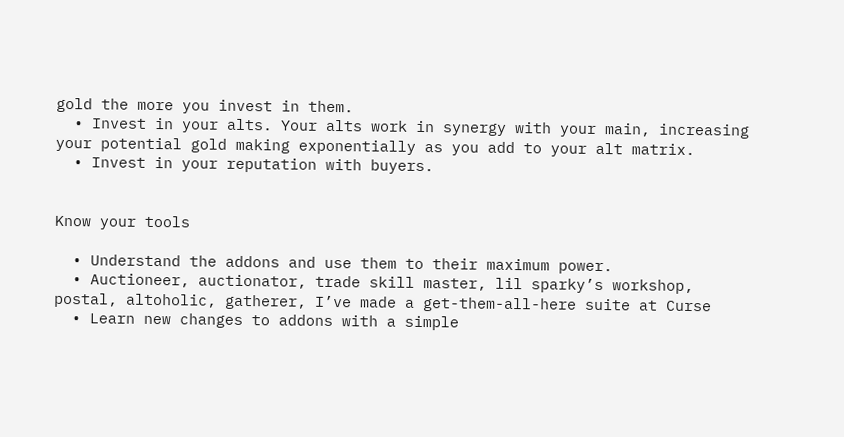gold the more you invest in them.
  • Invest in your alts. Your alts work in synergy with your main, increasing your potential gold making exponentially as you add to your alt matrix.
  • Invest in your reputation with buyers.


Know your tools

  • Understand the addons and use them to their maximum power.
  • Auctioneer, auctionator, trade skill master, lil sparky’s workshop, postal, altoholic, gatherer, I’ve made a get-them-all-here suite at Curse
  • Learn new changes to addons with a simple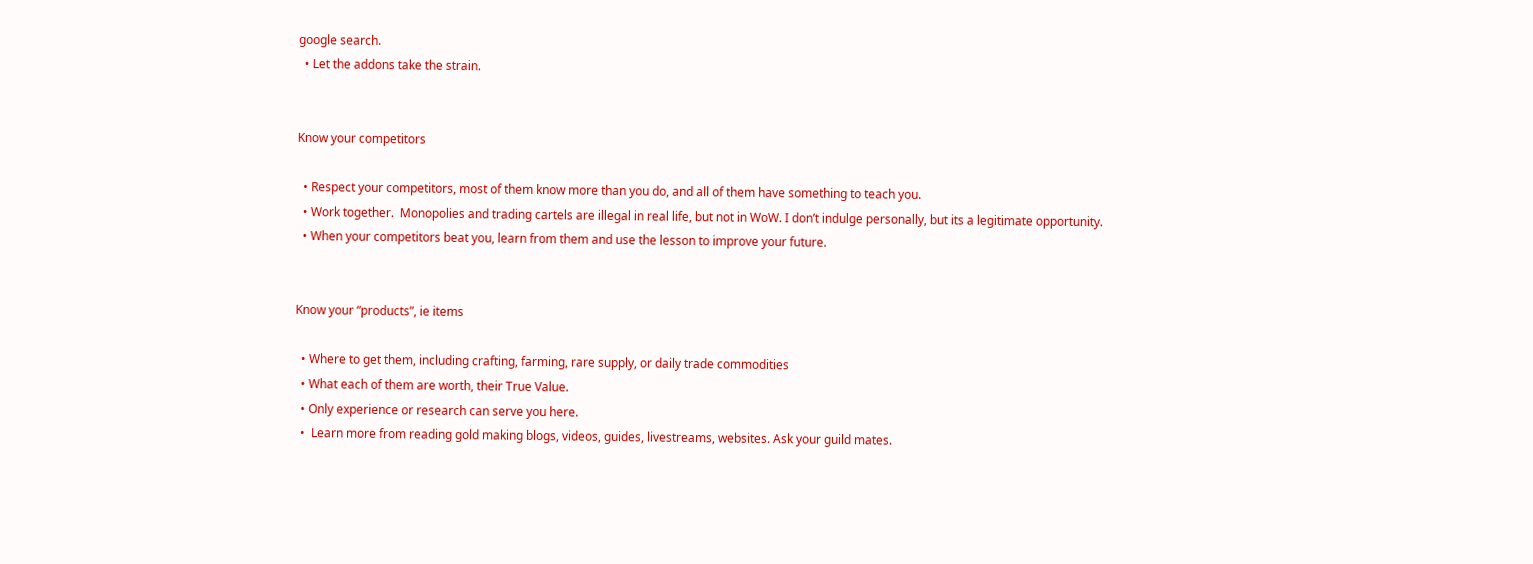google search.
  • Let the addons take the strain.


Know your competitors

  • Respect your competitors, most of them know more than you do, and all of them have something to teach you.
  • Work together.  Monopolies and trading cartels are illegal in real life, but not in WoW. I don’t indulge personally, but its a legitimate opportunity.
  • When your competitors beat you, learn from them and use the lesson to improve your future.


Know your “products”, ie items

  • Where to get them, including crafting, farming, rare supply, or daily trade commodities
  • What each of them are worth, their True Value.
  • Only experience or research can serve you here.
  •  Learn more from reading gold making blogs, videos, guides, livestreams, websites. Ask your guild mates.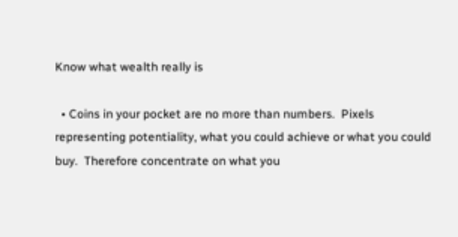Know what wealth really is

  • Coins in your pocket are no more than numbers.  Pixels representing potentiality, what you could achieve or what you could buy.  Therefore concentrate on what you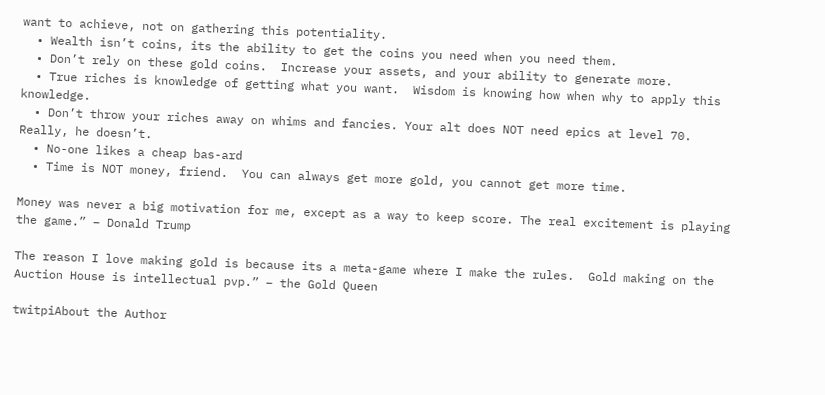want to achieve, not on gathering this potentiality.
  • Wealth isn’t coins, its the ability to get the coins you need when you need them.
  • Don’t rely on these gold coins.  Increase your assets, and your ability to generate more.
  • True riches is knowledge of getting what you want.  Wisdom is knowing how when why to apply this knowledge.
  • Don’t throw your riches away on whims and fancies. Your alt does NOT need epics at level 70.  Really, he doesn’t.
  • No-one likes a cheap bas-ard
  • Time is NOT money, friend.  You can always get more gold, you cannot get more time.

Money was never a big motivation for me, except as a way to keep score. The real excitement is playing the game.” – Donald Trump

The reason I love making gold is because its a meta-game where I make the rules.  Gold making on the Auction House is intellectual pvp.” – the Gold Queen

twitpiAbout the Author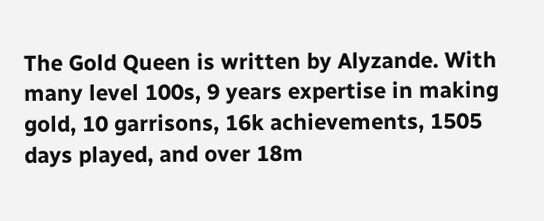The Gold Queen is written by Alyzande. With many level 100s, 9 years expertise in making gold, 10 garrisons, 16k achievements, 1505 days played, and over 18m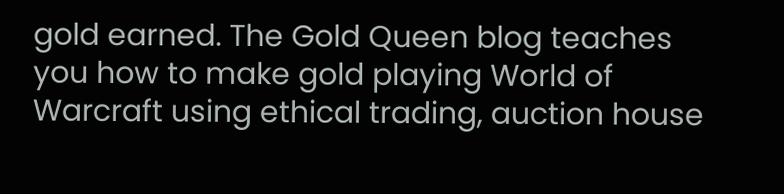gold earned. The Gold Queen blog teaches you how to make gold playing World of Warcraft using ethical trading, auction house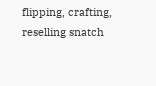flipping, crafting, reselling snatch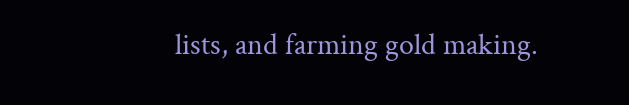lists, and farming gold making.